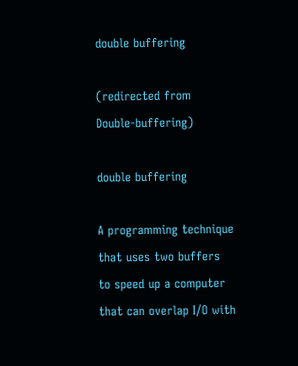double buffering

(redirected from Double-buffering)

double buffering

A programming technique that uses two buffers to speed up a computer that can overlap I/O with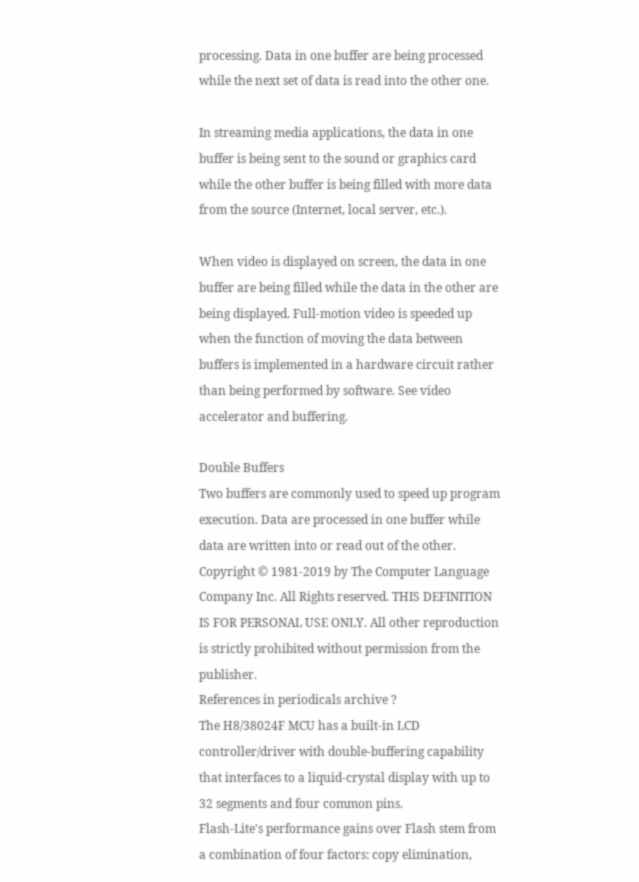processing. Data in one buffer are being processed while the next set of data is read into the other one.

In streaming media applications, the data in one buffer is being sent to the sound or graphics card while the other buffer is being filled with more data from the source (Internet, local server, etc.).

When video is displayed on screen, the data in one buffer are being filled while the data in the other are being displayed. Full-motion video is speeded up when the function of moving the data between buffers is implemented in a hardware circuit rather than being performed by software. See video accelerator and buffering.

Double Buffers
Two buffers are commonly used to speed up program execution. Data are processed in one buffer while data are written into or read out of the other.
Copyright © 1981-2019 by The Computer Language Company Inc. All Rights reserved. THIS DEFINITION IS FOR PERSONAL USE ONLY. All other reproduction is strictly prohibited without permission from the publisher.
References in periodicals archive ?
The H8/38024F MCU has a built-in LCD controller/driver with double-buffering capability that interfaces to a liquid-crystal display with up to 32 segments and four common pins.
Flash-Lite's performance gains over Flash stem from a combination of four factors: copy elimination,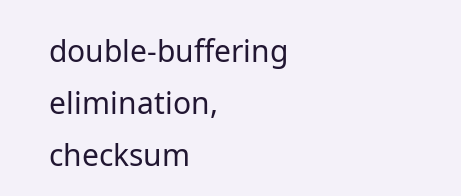double-buffering elimination, checksum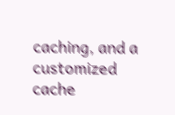caching, and a customized cache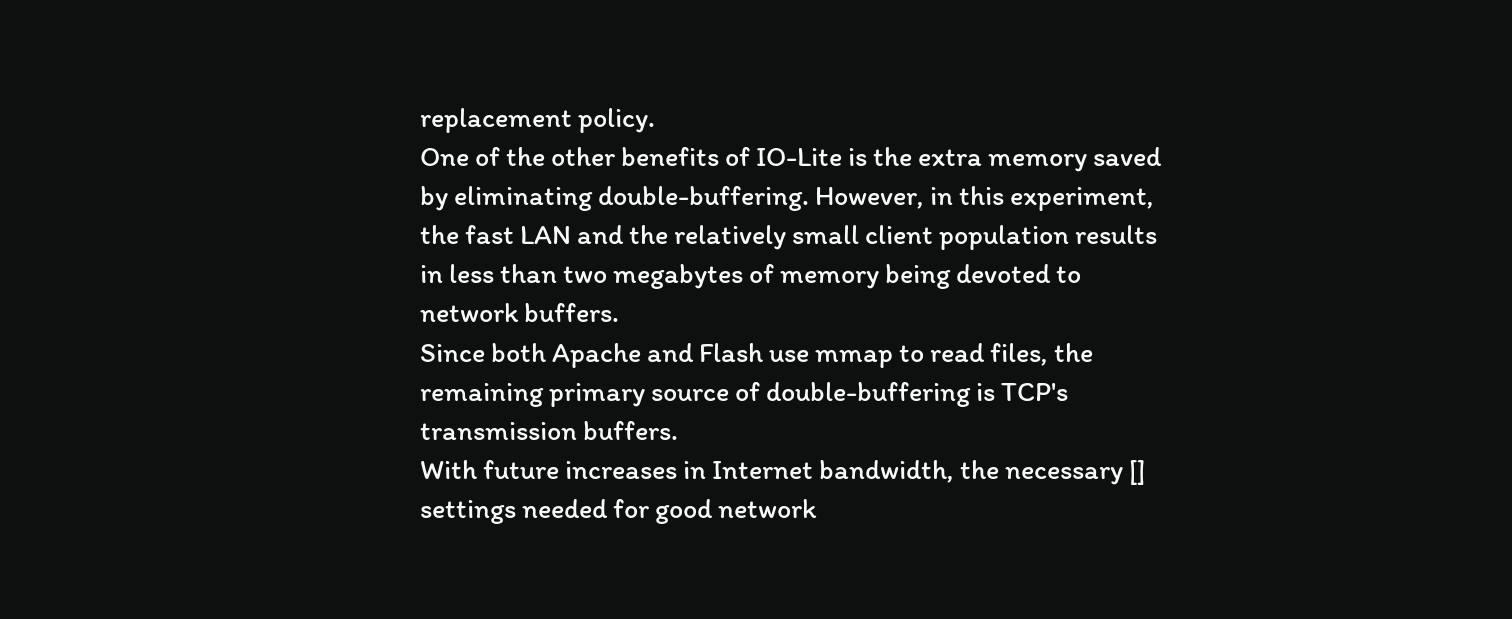replacement policy.
One of the other benefits of IO-Lite is the extra memory saved by eliminating double-buffering. However, in this experiment, the fast LAN and the relatively small client population results in less than two megabytes of memory being devoted to network buffers.
Since both Apache and Flash use mmap to read files, the remaining primary source of double-buffering is TCP's transmission buffers.
With future increases in Internet bandwidth, the necessary [] settings needed for good network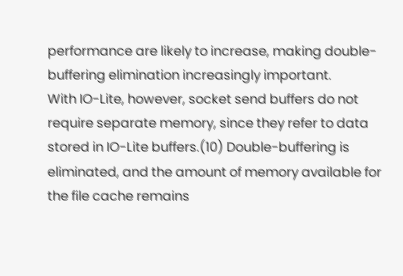performance are likely to increase, making double-buffering elimination increasingly important.
With IO-Lite, however, socket send buffers do not require separate memory, since they refer to data stored in IO-Lite buffers.(10) Double-buffering is eliminated, and the amount of memory available for the file cache remains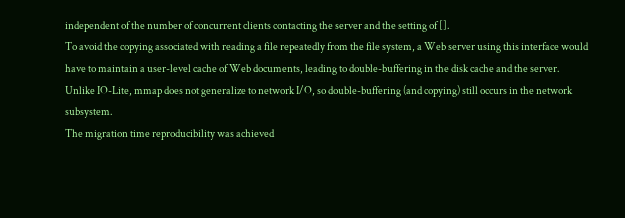independent of the number of concurrent clients contacting the server and the setting of [].
To avoid the copying associated with reading a file repeatedly from the file system, a Web server using this interface would have to maintain a user-level cache of Web documents, leading to double-buffering in the disk cache and the server.
Unlike IO-Lite, mmap does not generalize to network I/O, so double-buffering (and copying) still occurs in the network subsystem.
The migration time reproducibility was achieved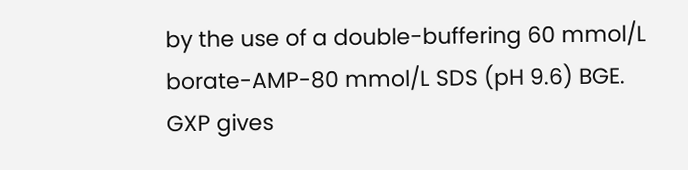by the use of a double-buffering 60 mmol/L borate-AMP-80 mmol/L SDS (pH 9.6) BGE.
GXP gives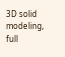3D solid modeling, full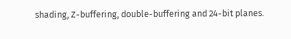shading, Z-buffering, double-buffering and 24-bit planes.